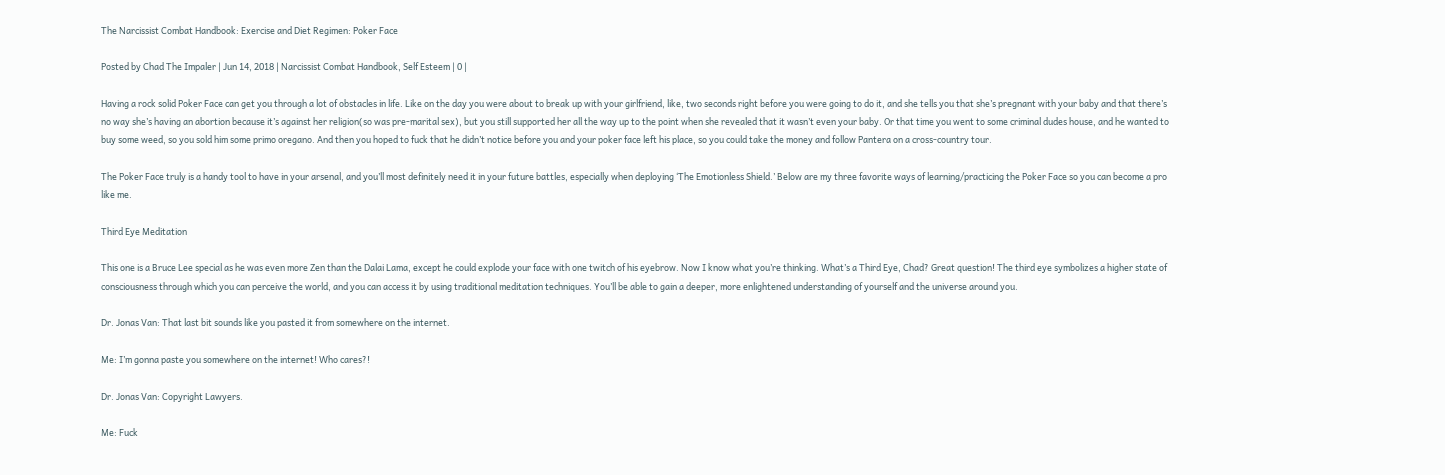The Narcissist Combat Handbook: Exercise and Diet Regimen: Poker Face

Posted by Chad The Impaler | Jun 14, 2018 | Narcissist Combat Handbook, Self Esteem | 0 |

Having a rock solid Poker Face can get you through a lot of obstacles in life. Like on the day you were about to break up with your girlfriend, like, two seconds right before you were going to do it, and she tells you that she’s pregnant with your baby and that there’s no way she’s having an abortion because it’s against her religion(so was pre-marital sex), but you still supported her all the way up to the point when she revealed that it wasn’t even your baby. Or that time you went to some criminal dudes house, and he wanted to buy some weed, so you sold him some primo oregano. And then you hoped to fuck that he didn’t notice before you and your poker face left his place, so you could take the money and follow Pantera on a cross-country tour.

The Poker Face truly is a handy tool to have in your arsenal, and you’ll most definitely need it in your future battles, especially when deploying ‘The Emotionless Shield.’ Below are my three favorite ways of learning/practicing the Poker Face so you can become a pro like me.

Third Eye Meditation

This one is a Bruce Lee special as he was even more Zen than the Dalai Lama, except he could explode your face with one twitch of his eyebrow. Now I know what you’re thinking. What’s a Third Eye, Chad? Great question! The third eye symbolizes a higher state of consciousness through which you can perceive the world, and you can access it by using traditional meditation techniques. You’ll be able to gain a deeper, more enlightened understanding of yourself and the universe around you.

Dr. Jonas Van: That last bit sounds like you pasted it from somewhere on the internet.

Me: I’m gonna paste you somewhere on the internet! Who cares?!

Dr. Jonas Van: Copyright Lawyers.

Me: Fuck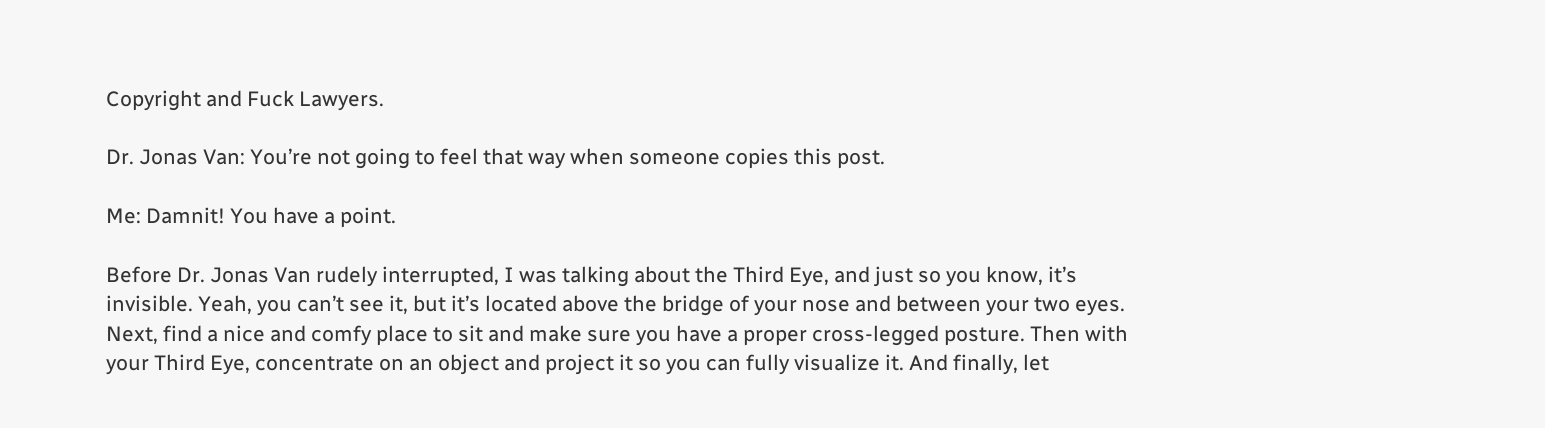Copyright and Fuck Lawyers.

Dr. Jonas Van: You’re not going to feel that way when someone copies this post.

Me: Damnit! You have a point.

Before Dr. Jonas Van rudely interrupted, I was talking about the Third Eye, and just so you know, it’s invisible. Yeah, you can’t see it, but it’s located above the bridge of your nose and between your two eyes. Next, find a nice and comfy place to sit and make sure you have a proper cross-legged posture. Then with your Third Eye, concentrate on an object and project it so you can fully visualize it. And finally, let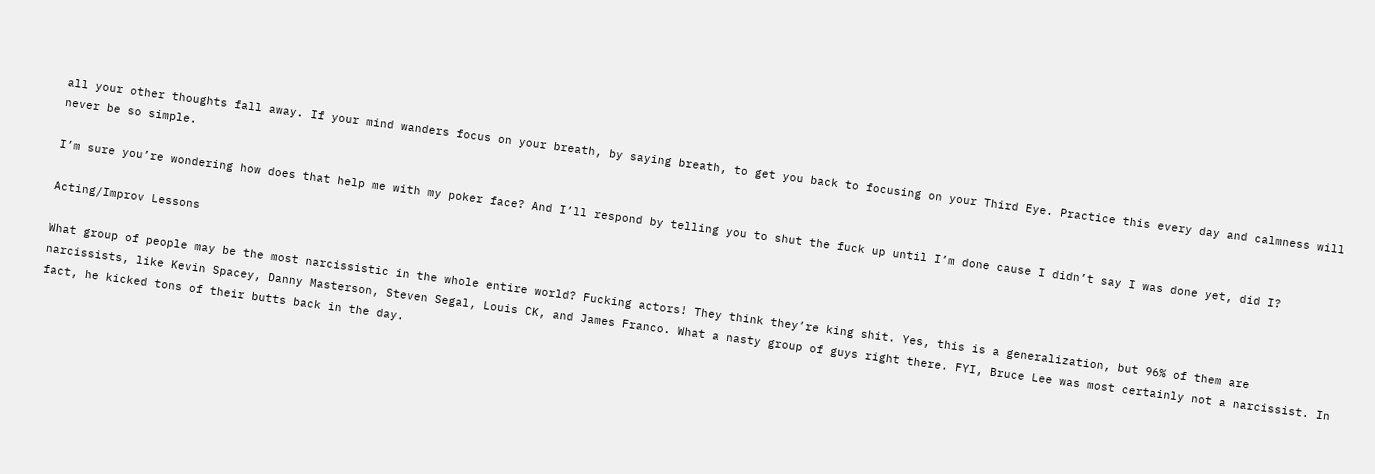all your other thoughts fall away. If your mind wanders focus on your breath, by saying breath, to get you back to focusing on your Third Eye. Practice this every day and calmness will never be so simple.

I’m sure you’re wondering how does that help me with my poker face? And I’ll respond by telling you to shut the fuck up until I’m done cause I didn’t say I was done yet, did I?

Acting/Improv Lessons

What group of people may be the most narcissistic in the whole entire world? Fucking actors! They think they’re king shit. Yes, this is a generalization, but 96% of them are narcissists, like Kevin Spacey, Danny Masterson, Steven Segal, Louis CK, and James Franco. What a nasty group of guys right there. FYI, Bruce Lee was most certainly not a narcissist. In fact, he kicked tons of their butts back in the day.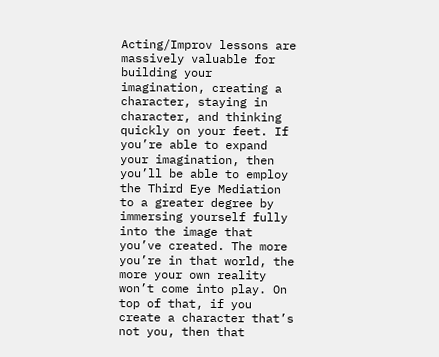Acting/Improv lessons are massively valuable for building your imagination, creating a character, staying in character, and thinking quickly on your feet. If you’re able to expand your imagination, then you’ll be able to employ the Third Eye Mediation to a greater degree by immersing yourself fully into the image that you’ve created. The more you’re in that world, the more your own reality won’t come into play. On top of that, if you create a character that’s not you, then that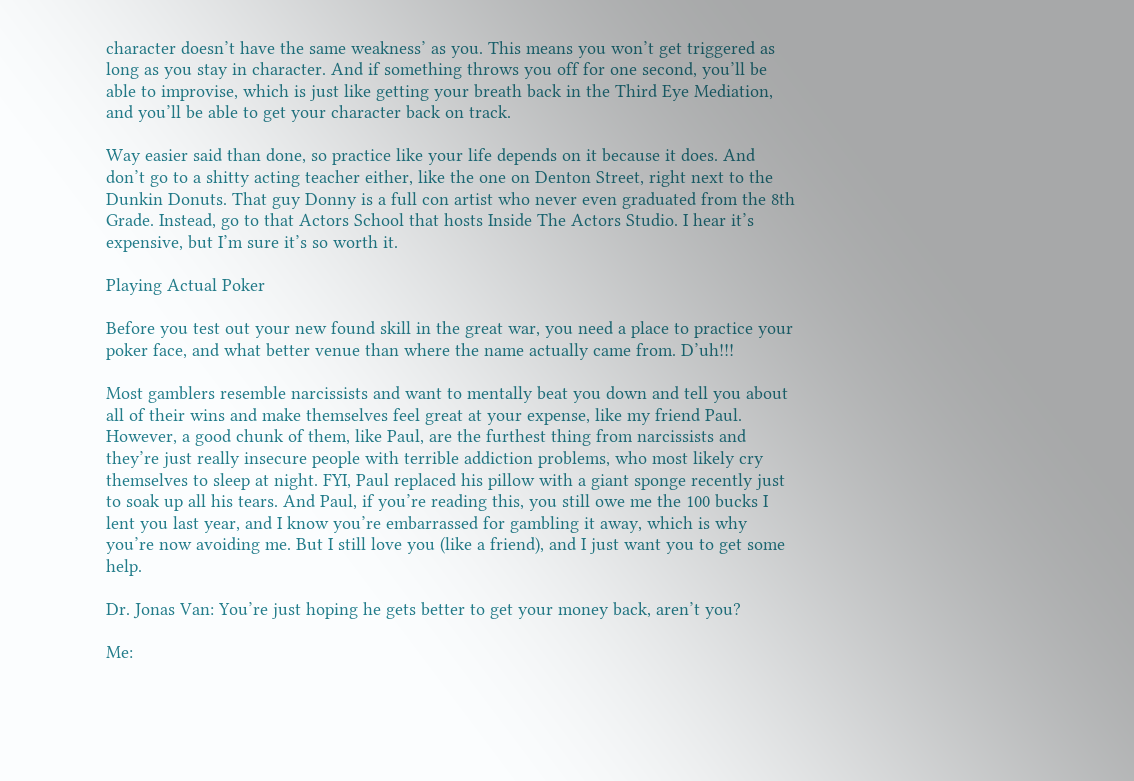character doesn’t have the same weakness’ as you. This means you won’t get triggered as long as you stay in character. And if something throws you off for one second, you’ll be able to improvise, which is just like getting your breath back in the Third Eye Mediation, and you’ll be able to get your character back on track.

Way easier said than done, so practice like your life depends on it because it does. And don’t go to a shitty acting teacher either, like the one on Denton Street, right next to the Dunkin Donuts. That guy Donny is a full con artist who never even graduated from the 8th Grade. Instead, go to that Actors School that hosts Inside The Actors Studio. I hear it’s expensive, but I’m sure it’s so worth it.

Playing Actual Poker

Before you test out your new found skill in the great war, you need a place to practice your poker face, and what better venue than where the name actually came from. D’uh!!!

Most gamblers resemble narcissists and want to mentally beat you down and tell you about all of their wins and make themselves feel great at your expense, like my friend Paul. However, a good chunk of them, like Paul, are the furthest thing from narcissists and they’re just really insecure people with terrible addiction problems, who most likely cry themselves to sleep at night. FYI, Paul replaced his pillow with a giant sponge recently just to soak up all his tears. And Paul, if you’re reading this, you still owe me the 100 bucks I lent you last year, and I know you’re embarrassed for gambling it away, which is why you’re now avoiding me. But I still love you (like a friend), and I just want you to get some help.

Dr. Jonas Van: You’re just hoping he gets better to get your money back, aren’t you?

Me: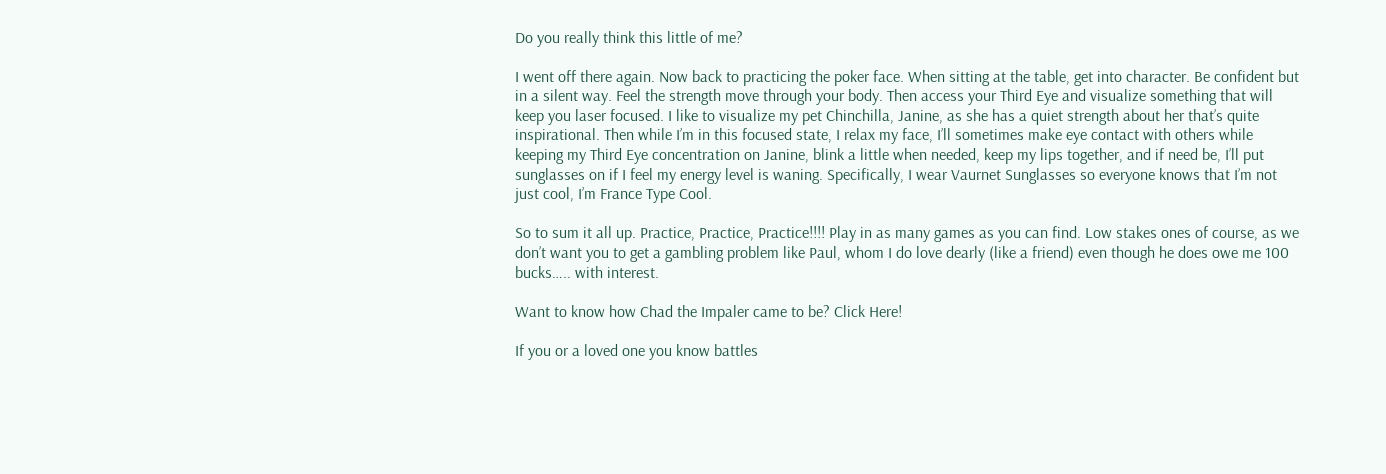Do you really think this little of me?

I went off there again. Now back to practicing the poker face. When sitting at the table, get into character. Be confident but in a silent way. Feel the strength move through your body. Then access your Third Eye and visualize something that will keep you laser focused. I like to visualize my pet Chinchilla, Janine, as she has a quiet strength about her that’s quite inspirational. Then while I’m in this focused state, I relax my face, I’ll sometimes make eye contact with others while keeping my Third Eye concentration on Janine, blink a little when needed, keep my lips together, and if need be, I’ll put sunglasses on if I feel my energy level is waning. Specifically, I wear Vaurnet Sunglasses so everyone knows that I’m not just cool, I’m France Type Cool.

So to sum it all up. Practice, Practice, Practice!!!! Play in as many games as you can find. Low stakes ones of course, as we don’t want you to get a gambling problem like Paul, whom I do love dearly (like a friend) even though he does owe me 100 bucks….. with interest.

Want to know how Chad the Impaler came to be? Click Here!

If you or a loved one you know battles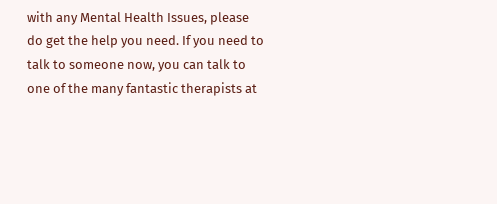with any Mental Health Issues, please do get the help you need. If you need to talk to someone now, you can talk to one of the many fantastic therapists at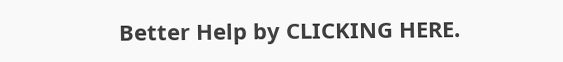Better Help by CLICKING HERE.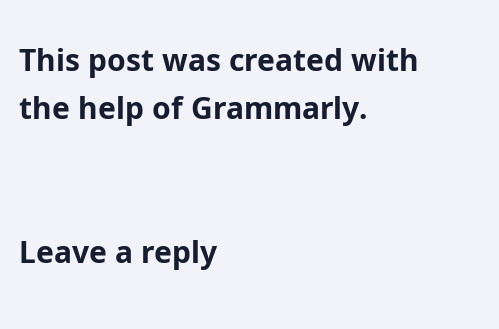This post was created with the help of Grammarly.


Leave a reply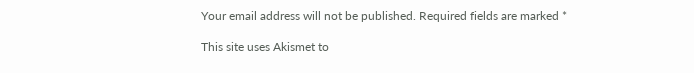Your email address will not be published. Required fields are marked *

This site uses Akismet to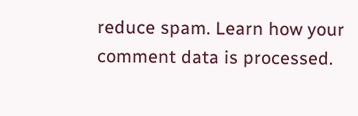reduce spam. Learn how your comment data is processed.